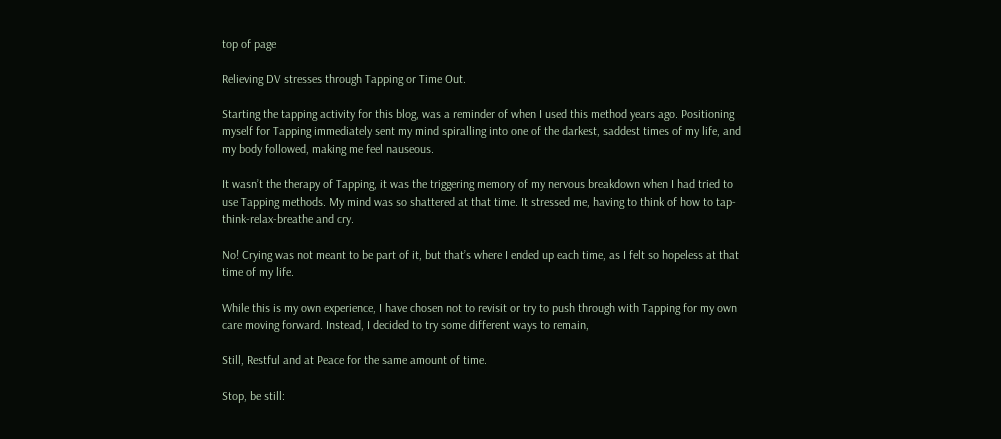top of page

Relieving DV stresses through Tapping or Time Out.

Starting the tapping activity for this blog, was a reminder of when I used this method years ago. Positioning myself for Tapping immediately sent my mind spiralling into one of the darkest, saddest times of my life, and my body followed, making me feel nauseous.

It wasn’t the therapy of Tapping, it was the triggering memory of my nervous breakdown when I had tried to use Tapping methods. My mind was so shattered at that time. It stressed me, having to think of how to tap-think-relax-breathe and cry.

No! Crying was not meant to be part of it, but that’s where I ended up each time, as I felt so hopeless at that time of my life.

While this is my own experience, I have chosen not to revisit or try to push through with Tapping for my own care moving forward. Instead, I decided to try some different ways to remain,

Still, Restful and at Peace for the same amount of time.

Stop, be still: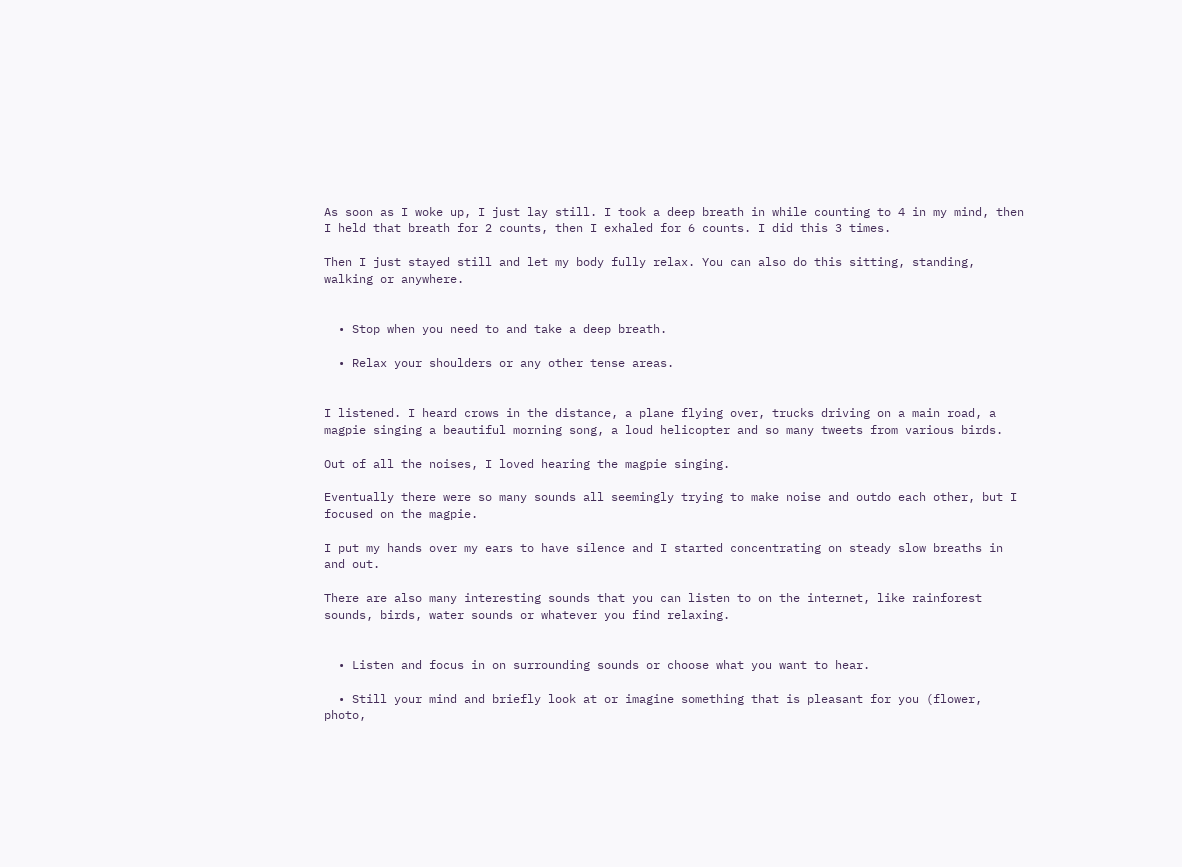As soon as I woke up, I just lay still. I took a deep breath in while counting to 4 in my mind, then I held that breath for 2 counts, then I exhaled for 6 counts. I did this 3 times.

Then I just stayed still and let my body fully relax. You can also do this sitting, standing, walking or anywhere.


  • Stop when you need to and take a deep breath.

  • Relax your shoulders or any other tense areas.


I listened. I heard crows in the distance, a plane flying over, trucks driving on a main road, a magpie singing a beautiful morning song, a loud helicopter and so many tweets from various birds.

Out of all the noises, I loved hearing the magpie singing.

Eventually there were so many sounds all seemingly trying to make noise and outdo each other, but I focused on the magpie.

I put my hands over my ears to have silence and I started concentrating on steady slow breaths in and out.

There are also many interesting sounds that you can listen to on the internet, like rainforest sounds, birds, water sounds or whatever you find relaxing.


  • Listen and focus in on surrounding sounds or choose what you want to hear.

  • Still your mind and briefly look at or imagine something that is pleasant for you (flower, photo,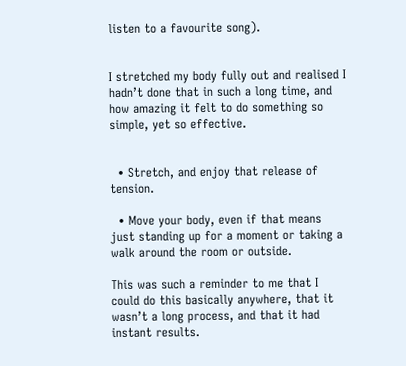listen to a favourite song).


I stretched my body fully out and realised I hadn’t done that in such a long time, and how amazing it felt to do something so simple, yet so effective.


  • Stretch, and enjoy that release of tension.

  • Move your body, even if that means just standing up for a moment or taking a walk around the room or outside.

This was such a reminder to me that I could do this basically anywhere, that it wasn’t a long process, and that it had instant results.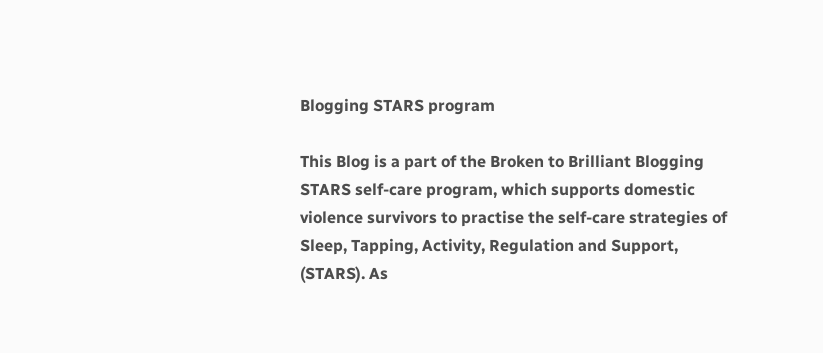Blogging STARS program

This Blog is a part of the Broken to Brilliant Blogging STARS self-care program, which supports domestic violence survivors to practise the self-care strategies of Sleep, Tapping, Activity, Regulation and Support, (STARS). As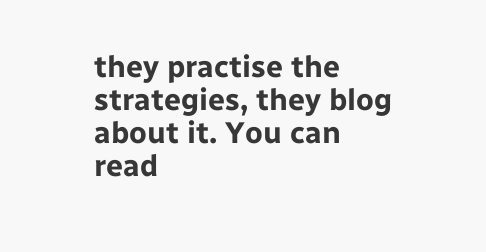they practise the strategies, they blog about it. You can read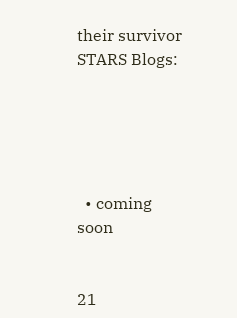their survivor STARS Blogs:





  • coming soon


21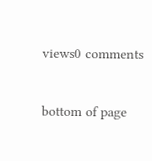views0 comments


bottom of page